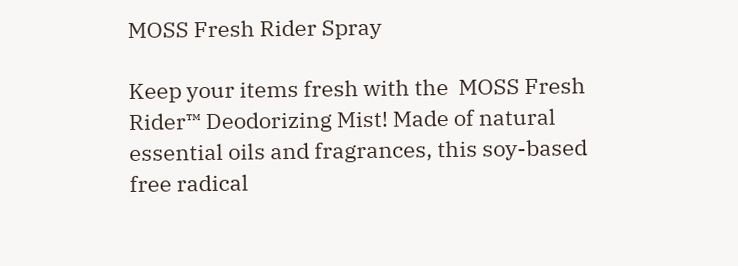MOSS Fresh Rider Spray

Keep your items fresh with the  MOSS Fresh Rider™ Deodorizing Mist! Made of natural essential oils and fragrances, this soy-based free radical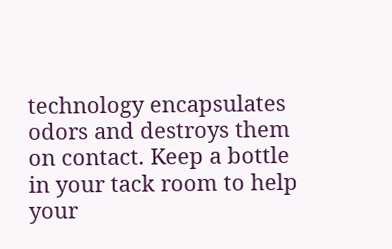technology encapsulates odors and destroys them on contact. Keep a bottle in your tack room to help your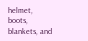helmet, boots, blankets, and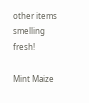other items smelling fresh!

Mint Maize